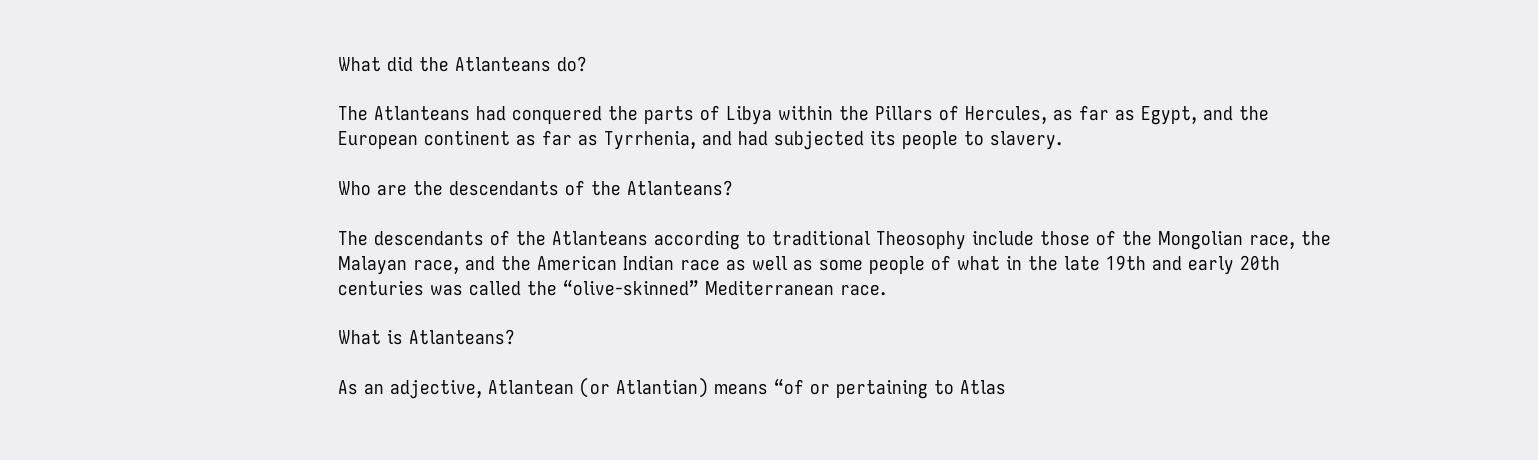What did the Atlanteans do?

The Atlanteans had conquered the parts of Libya within the Pillars of Hercules, as far as Egypt, and the European continent as far as Tyrrhenia, and had subjected its people to slavery.

Who are the descendants of the Atlanteans?

The descendants of the Atlanteans according to traditional Theosophy include those of the Mongolian race, the Malayan race, and the American Indian race as well as some people of what in the late 19th and early 20th centuries was called the “olive-skinned” Mediterranean race.

What is Atlanteans?

As an adjective, Atlantean (or Atlantian) means “of or pertaining to Atlas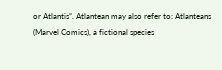or Atlantis”. Atlantean may also refer to: Atlanteans (Marvel Comics), a fictional species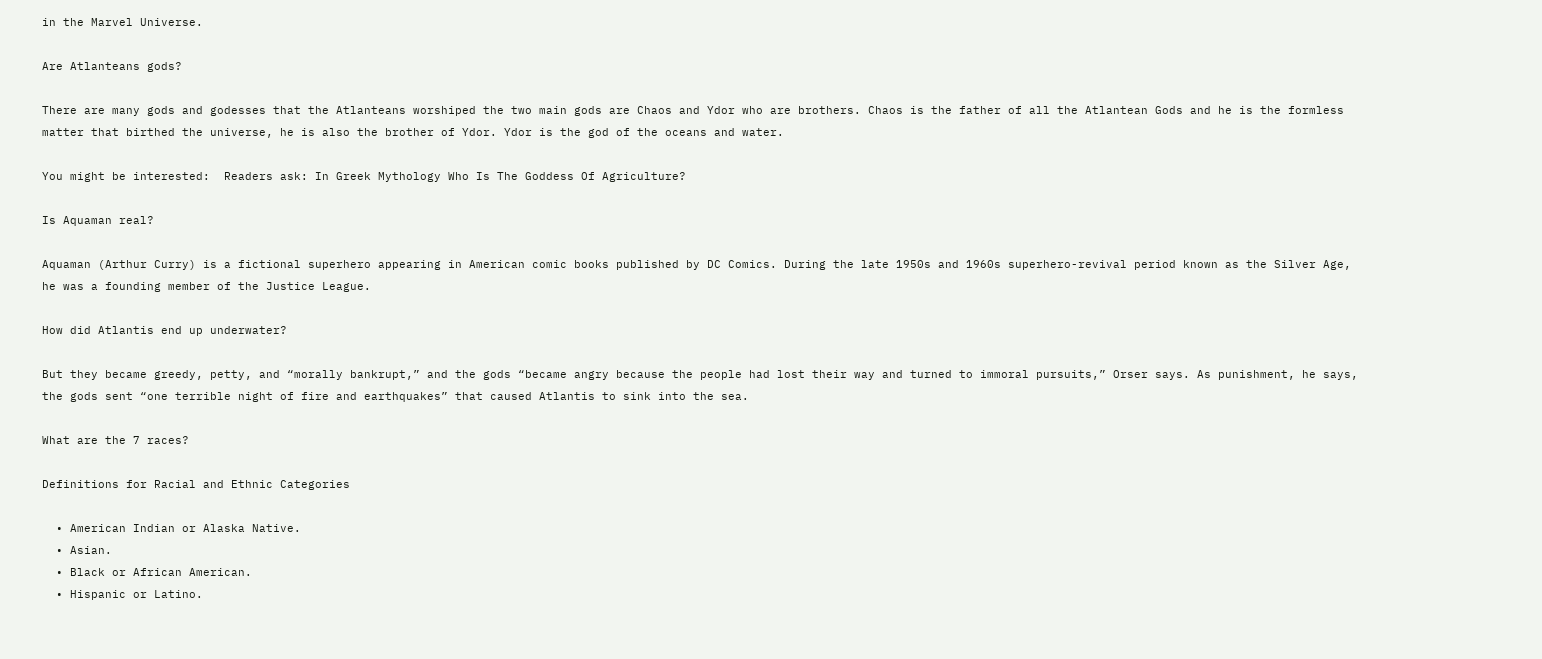in the Marvel Universe.

Are Atlanteans gods?

There are many gods and godesses that the Atlanteans worshiped the two main gods are Chaos and Ydor who are brothers. Chaos is the father of all the Atlantean Gods and he is the formless matter that birthed the universe, he is also the brother of Ydor. Ydor is the god of the oceans and water.

You might be interested:  Readers ask: In Greek Mythology Who Is The Goddess Of Agriculture?

Is Aquaman real?

Aquaman (Arthur Curry) is a fictional superhero appearing in American comic books published by DC Comics. During the late 1950s and 1960s superhero-revival period known as the Silver Age, he was a founding member of the Justice League.

How did Atlantis end up underwater?

But they became greedy, petty, and “morally bankrupt,” and the gods “became angry because the people had lost their way and turned to immoral pursuits,” Orser says. As punishment, he says, the gods sent “one terrible night of fire and earthquakes” that caused Atlantis to sink into the sea.

What are the 7 races?

Definitions for Racial and Ethnic Categories

  • American Indian or Alaska Native.
  • Asian.
  • Black or African American.
  • Hispanic or Latino.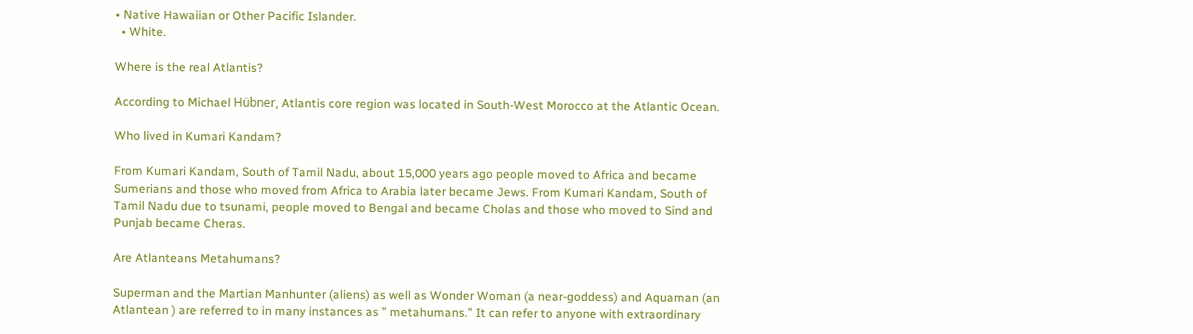• Native Hawaiian or Other Pacific Islander.
  • White.

Where is the real Atlantis?

According to Michael Hübner, Atlantis core region was located in South-West Morocco at the Atlantic Ocean.

Who lived in Kumari Kandam?

From Kumari Kandam, South of Tamil Nadu, about 15,000 years ago people moved to Africa and became Sumerians and those who moved from Africa to Arabia later became Jews. From Kumari Kandam, South of Tamil Nadu due to tsunami, people moved to Bengal and became Cholas and those who moved to Sind and Punjab became Cheras.

Are Atlanteans Metahumans?

Superman and the Martian Manhunter (aliens) as well as Wonder Woman (a near-goddess) and Aquaman (an Atlantean ) are referred to in many instances as ” metahumans.” It can refer to anyone with extraordinary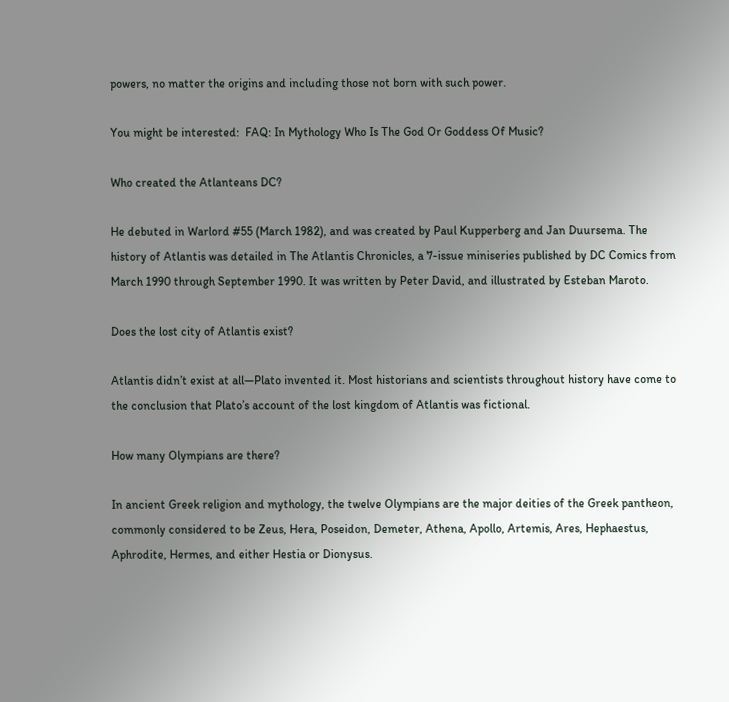powers, no matter the origins and including those not born with such power.

You might be interested:  FAQ: In Mythology Who Is The God Or Goddess Of Music?

Who created the Atlanteans DC?

He debuted in Warlord #55 (March 1982), and was created by Paul Kupperberg and Jan Duursema. The history of Atlantis was detailed in The Atlantis Chronicles, a 7-issue miniseries published by DC Comics from March 1990 through September 1990. It was written by Peter David, and illustrated by Esteban Maroto.

Does the lost city of Atlantis exist?

Atlantis didn’t exist at all—Plato invented it. Most historians and scientists throughout history have come to the conclusion that Plato’s account of the lost kingdom of Atlantis was fictional.

How many Olympians are there?

In ancient Greek religion and mythology, the twelve Olympians are the major deities of the Greek pantheon, commonly considered to be Zeus, Hera, Poseidon, Demeter, Athena, Apollo, Artemis, Ares, Hephaestus, Aphrodite, Hermes, and either Hestia or Dionysus.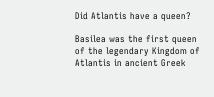Did Atlantis have a queen?

Basilea was the first queen of the legendary Kingdom of Atlantis in ancient Greek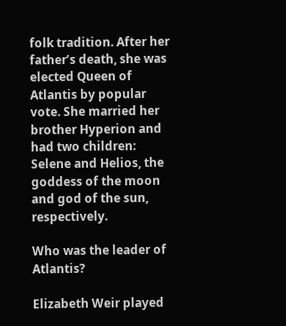folk tradition. After her father’s death, she was elected Queen of Atlantis by popular vote. She married her brother Hyperion and had two children: Selene and Helios, the goddess of the moon and god of the sun, respectively.

Who was the leader of Atlantis?

Elizabeth Weir played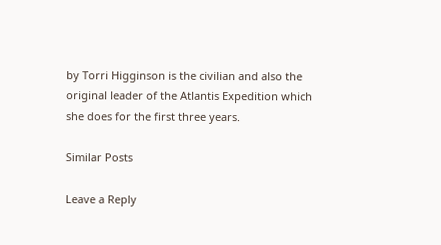by Torri Higginson is the civilian and also the original leader of the Atlantis Expedition which she does for the first three years.

Similar Posts

Leave a Reply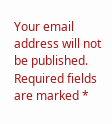Your email address will not be published. Required fields are marked *